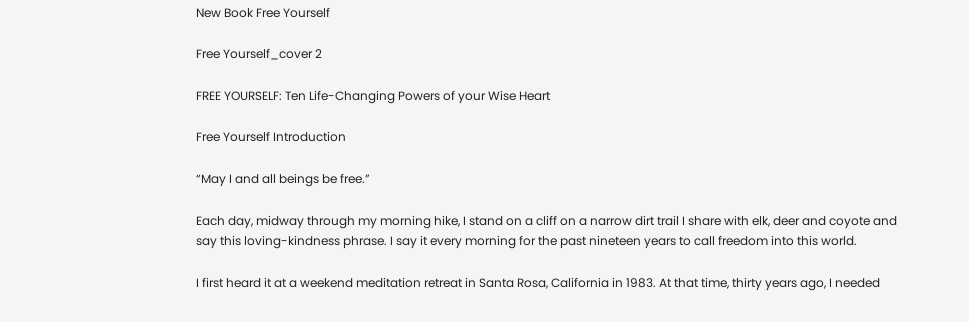New Book Free Yourself

Free Yourself_cover 2

FREE YOURSELF: Ten Life-Changing Powers of your Wise Heart

Free Yourself Introduction

“May I and all beings be free.”

Each day, midway through my morning hike, I stand on a cliff on a narrow dirt trail I share with elk, deer and coyote and say this loving-kindness phrase. I say it every morning for the past nineteen years to call freedom into this world.

I first heard it at a weekend meditation retreat in Santa Rosa, California in 1983. At that time, thirty years ago, I needed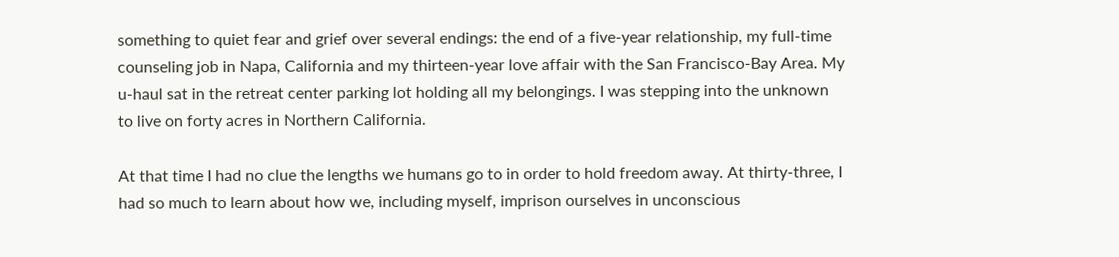something to quiet fear and grief over several endings: the end of a five-year relationship, my full-time counseling job in Napa, California and my thirteen-year love affair with the San Francisco-Bay Area. My u-haul sat in the retreat center parking lot holding all my belongings. I was stepping into the unknown to live on forty acres in Northern California.

At that time I had no clue the lengths we humans go to in order to hold freedom away. At thirty-three, I had so much to learn about how we, including myself, imprison ourselves in unconscious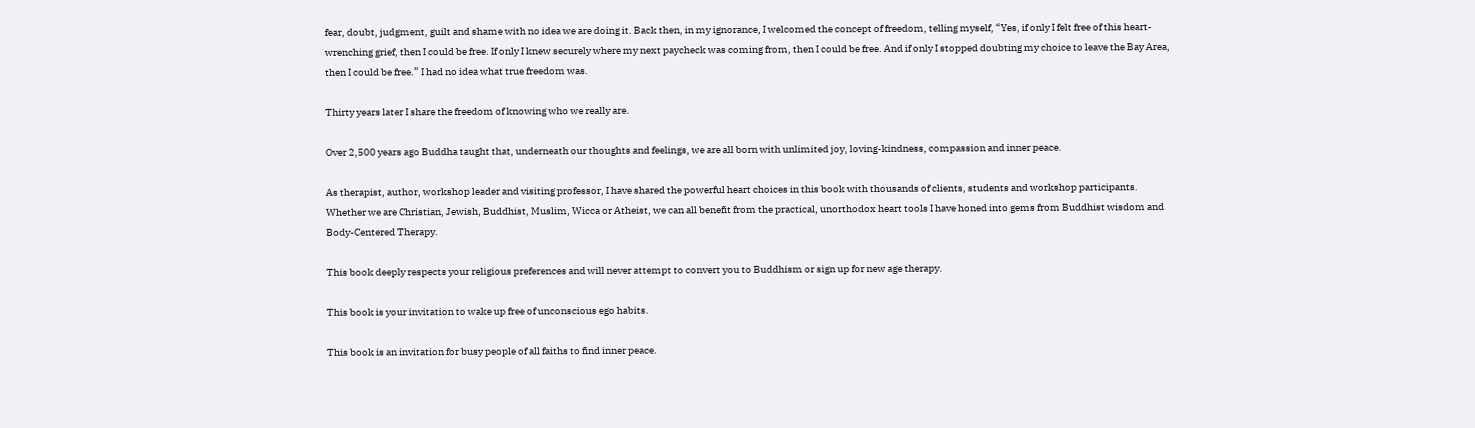fear, doubt, judgment, guilt and shame with no idea we are doing it. Back then, in my ignorance, I welcomed the concept of freedom, telling myself, “Yes, if only I felt free of this heart-wrenching grief, then I could be free. If only I knew securely where my next paycheck was coming from, then I could be free. And if only I stopped doubting my choice to leave the Bay Area, then I could be free.” I had no idea what true freedom was.

Thirty years later I share the freedom of knowing who we really are.

Over 2,500 years ago Buddha taught that, underneath our thoughts and feelings, we are all born with unlimited joy, loving-kindness, compassion and inner peace.

As therapist, author, workshop leader and visiting professor, I have shared the powerful heart choices in this book with thousands of clients, students and workshop participants. Whether we are Christian, Jewish, Buddhist, Muslim, Wicca or Atheist, we can all benefit from the practical, unorthodox heart tools I have honed into gems from Buddhist wisdom and Body-Centered Therapy.

This book deeply respects your religious preferences and will never attempt to convert you to Buddhism or sign up for new age therapy.

This book is your invitation to wake up free of unconscious ego habits.

This book is an invitation for busy people of all faiths to find inner peace.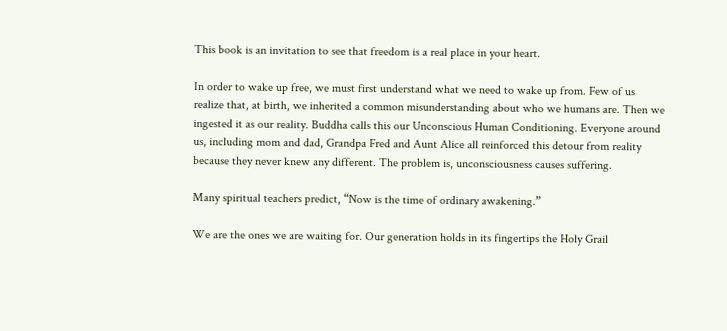This book is an invitation to see that freedom is a real place in your heart.

In order to wake up free, we must first understand what we need to wake up from. Few of us realize that, at birth, we inherited a common misunderstanding about who we humans are. Then we ingested it as our reality. Buddha calls this our Unconscious Human Conditioning. Everyone around us, including mom and dad, Grandpa Fred and Aunt Alice all reinforced this detour from reality because they never knew any different. The problem is, unconsciousness causes suffering.

Many spiritual teachers predict, “Now is the time of ordinary awakening.”

We are the ones we are waiting for. Our generation holds in its fingertips the Holy Grail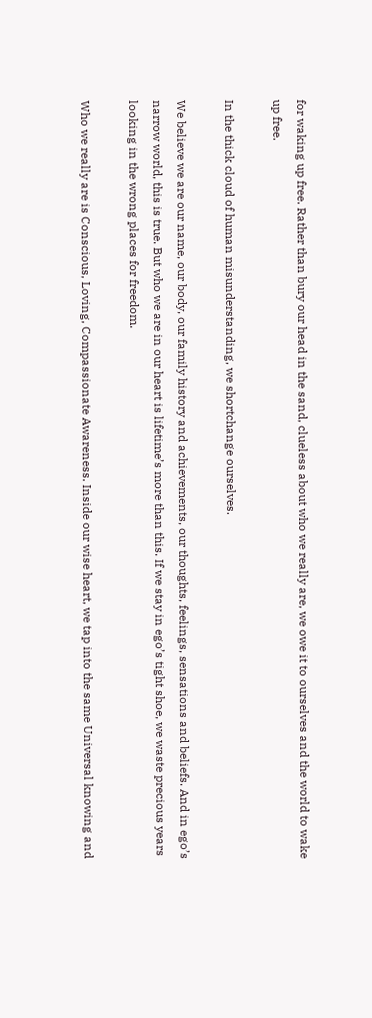for waking up free. Rather than bury our head in the sand, clueless about who we really are, we owe it to ourselves and the world to wake up free.

In the thick cloud of human misunderstanding, we shortchange ourselves.

We believe we are our name, our body, our family history and achievements, our thoughts, feelings, sensations and beliefs. And in ego’s narrow world, this is true. But who we are in our heart is lifetime’s more than this. If we stay in ego’s tight shoe, we waste precious years looking in the wrong places for freedom.

Who we really are is Conscious, Loving, Compassionate Awareness. Inside our wise heart, we tap into the same Universal knowing and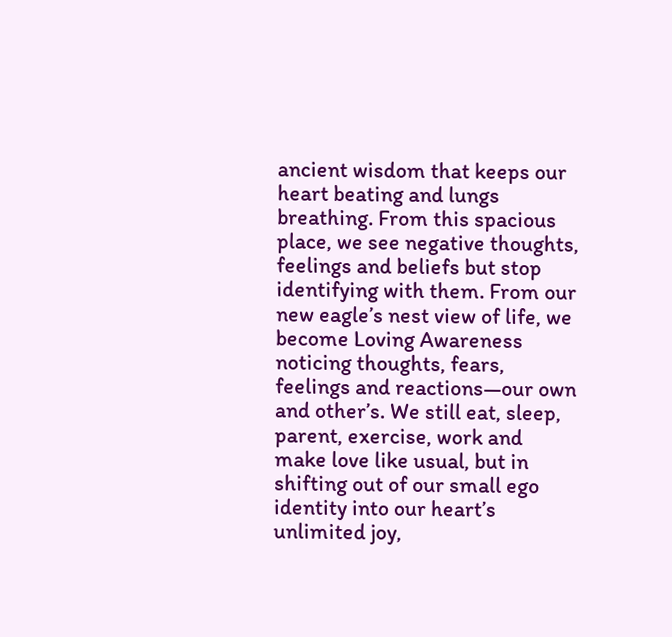ancient wisdom that keeps our heart beating and lungs breathing. From this spacious place, we see negative thoughts, feelings and beliefs but stop identifying with them. From our new eagle’s nest view of life, we become Loving Awareness noticing thoughts, fears, feelings and reactions—our own and other’s. We still eat, sleep, parent, exercise, work and make love like usual, but in shifting out of our small ego identity into our heart’s unlimited joy,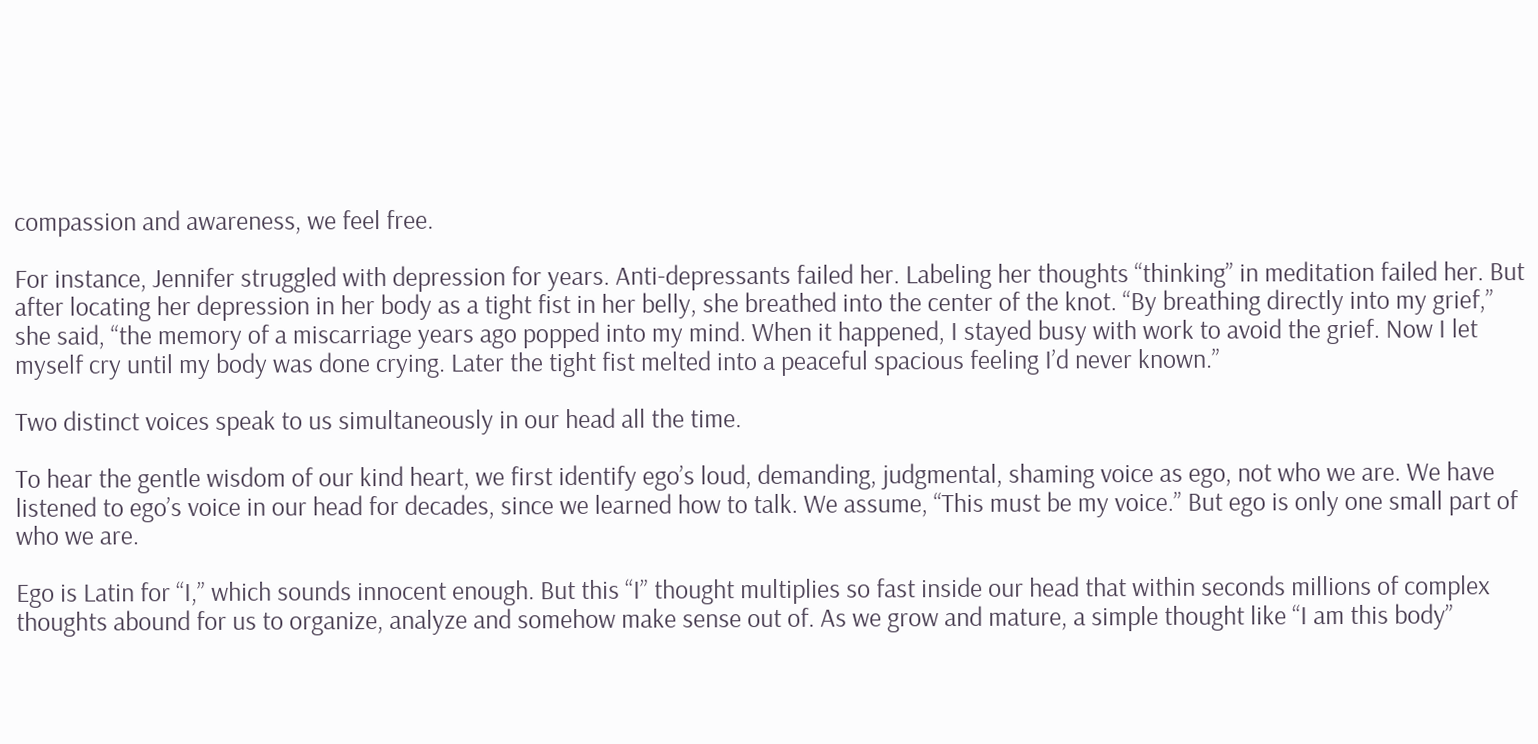compassion and awareness, we feel free.

For instance, Jennifer struggled with depression for years. Anti-depressants failed her. Labeling her thoughts “thinking” in meditation failed her. But after locating her depression in her body as a tight fist in her belly, she breathed into the center of the knot. “By breathing directly into my grief,” she said, “the memory of a miscarriage years ago popped into my mind. When it happened, I stayed busy with work to avoid the grief. Now I let myself cry until my body was done crying. Later the tight fist melted into a peaceful spacious feeling I’d never known.”

Two distinct voices speak to us simultaneously in our head all the time.

To hear the gentle wisdom of our kind heart, we first identify ego’s loud, demanding, judgmental, shaming voice as ego, not who we are. We have listened to ego’s voice in our head for decades, since we learned how to talk. We assume, “This must be my voice.” But ego is only one small part of who we are.

Ego is Latin for “I,” which sounds innocent enough. But this “I” thought multiplies so fast inside our head that within seconds millions of complex thoughts abound for us to organize, analyze and somehow make sense out of. As we grow and mature, a simple thought like “I am this body”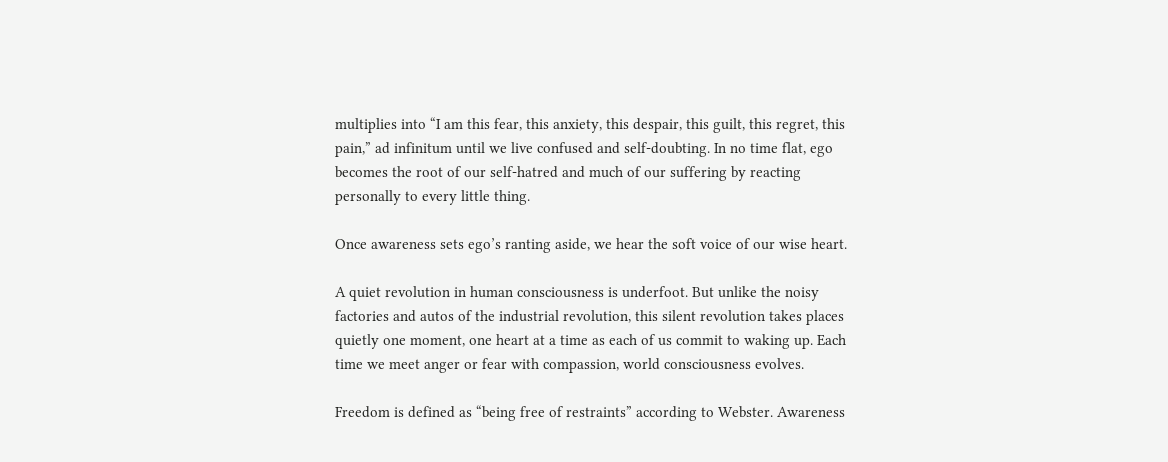multiplies into “I am this fear, this anxiety, this despair, this guilt, this regret, this pain,” ad infinitum until we live confused and self-doubting. In no time flat, ego becomes the root of our self-hatred and much of our suffering by reacting personally to every little thing.

Once awareness sets ego’s ranting aside, we hear the soft voice of our wise heart.

A quiet revolution in human consciousness is underfoot. But unlike the noisy factories and autos of the industrial revolution, this silent revolution takes places quietly one moment, one heart at a time as each of us commit to waking up. Each time we meet anger or fear with compassion, world consciousness evolves.

Freedom is defined as “being free of restraints” according to Webster. Awareness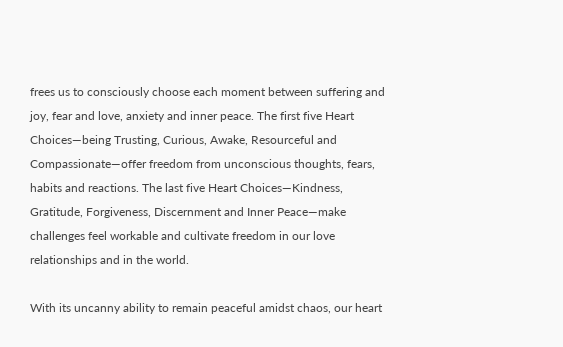frees us to consciously choose each moment between suffering and joy, fear and love, anxiety and inner peace. The first five Heart Choices—being Trusting, Curious, Awake, Resourceful and Compassionate—offer freedom from unconscious thoughts, fears, habits and reactions. The last five Heart Choices—Kindness, Gratitude, Forgiveness, Discernment and Inner Peace—make challenges feel workable and cultivate freedom in our love relationships and in the world.

With its uncanny ability to remain peaceful amidst chaos, our heart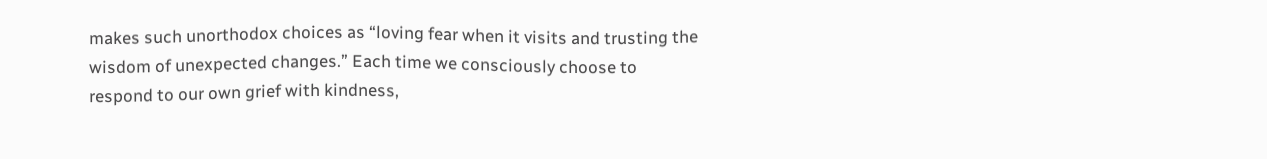makes such unorthodox choices as “loving fear when it visits and trusting the wisdom of unexpected changes.” Each time we consciously choose to respond to our own grief with kindness,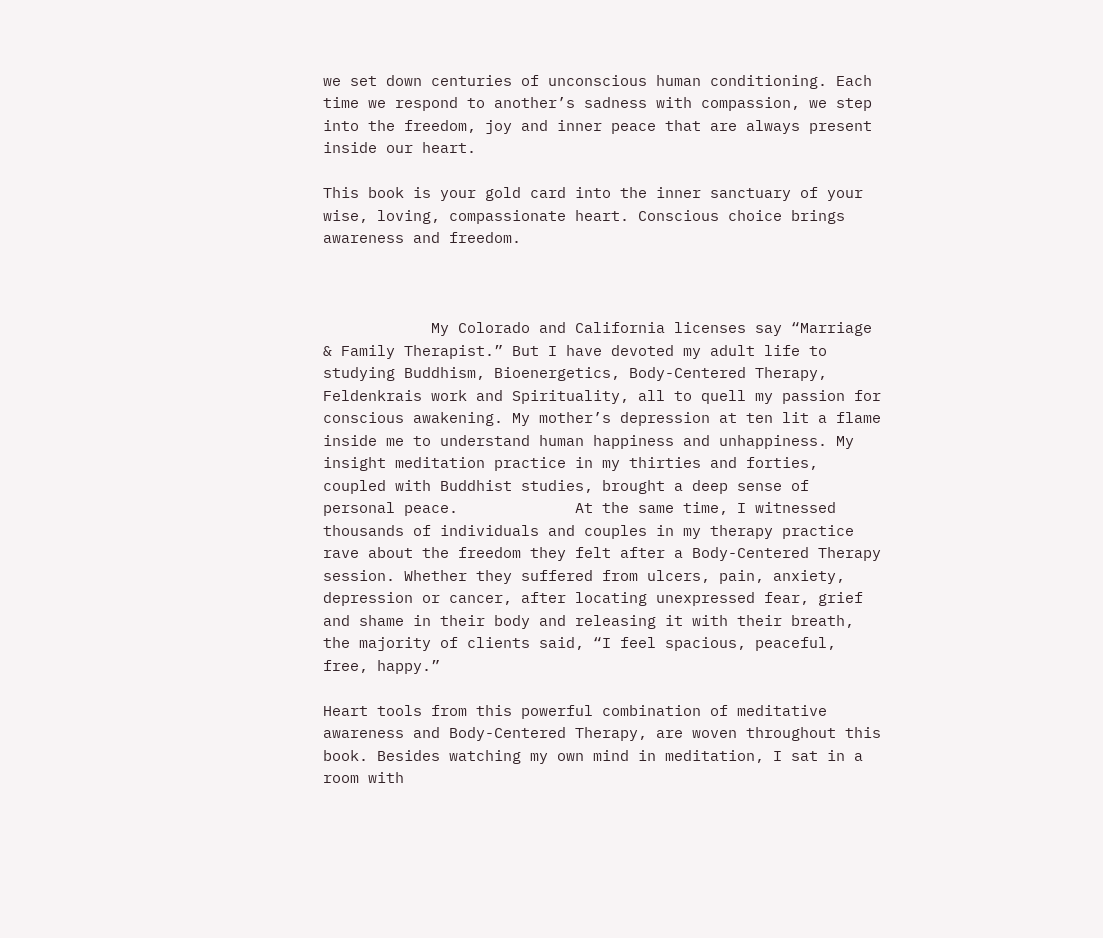we set down centuries of unconscious human conditioning. Each time we respond to another’s sadness with compassion, we step into the freedom, joy and inner peace that are always present inside our heart.

This book is your gold card into the inner sanctuary of your wise, loving, compassionate heart. Conscious choice brings awareness and freedom.



            My Colorado and California licenses say “Marriage & Family Therapist.” But I have devoted my adult life to studying Buddhism, Bioenergetics, Body-Centered Therapy, Feldenkrais work and Spirituality, all to quell my passion for conscious awakening. My mother’s depression at ten lit a flame inside me to understand human happiness and unhappiness. My insight meditation practice in my thirties and forties, coupled with Buddhist studies, brought a deep sense of personal peace.             At the same time, I witnessed thousands of individuals and couples in my therapy practice rave about the freedom they felt after a Body-Centered Therapy session. Whether they suffered from ulcers, pain, anxiety, depression or cancer, after locating unexpressed fear, grief and shame in their body and releasing it with their breath, the majority of clients said, “I feel spacious, peaceful, free, happy.”

Heart tools from this powerful combination of meditative awareness and Body-Centered Therapy, are woven throughout this book. Besides watching my own mind in meditation, I sat in a room with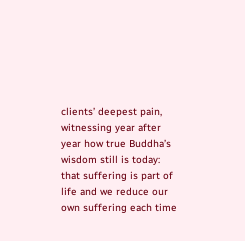clients’ deepest pain, witnessing year after year how true Buddha’s wisdom still is today: that suffering is part of life and we reduce our own suffering each time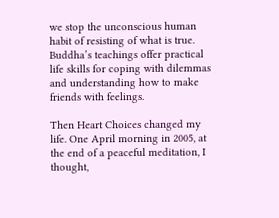we stop the unconscious human habit of resisting of what is true. Buddha’s teachings offer practical life skills for coping with dilemmas and understanding how to make friends with feelings.

Then Heart Choices changed my life. One April morning in 2005, at the end of a peaceful meditation, I thought,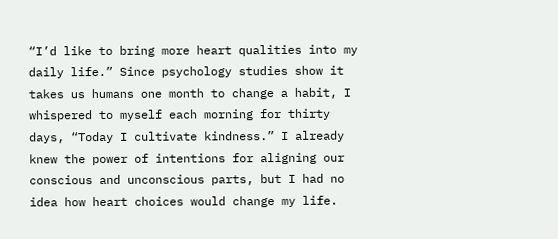“I’d like to bring more heart qualities into my daily life.” Since psychology studies show it takes us humans one month to change a habit, I whispered to myself each morning for thirty days, “Today I cultivate kindness.” I already knew the power of intentions for aligning our conscious and unconscious parts, but I had no idea how heart choices would change my life.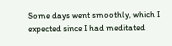Some days went smoothly, which I expected since I had meditated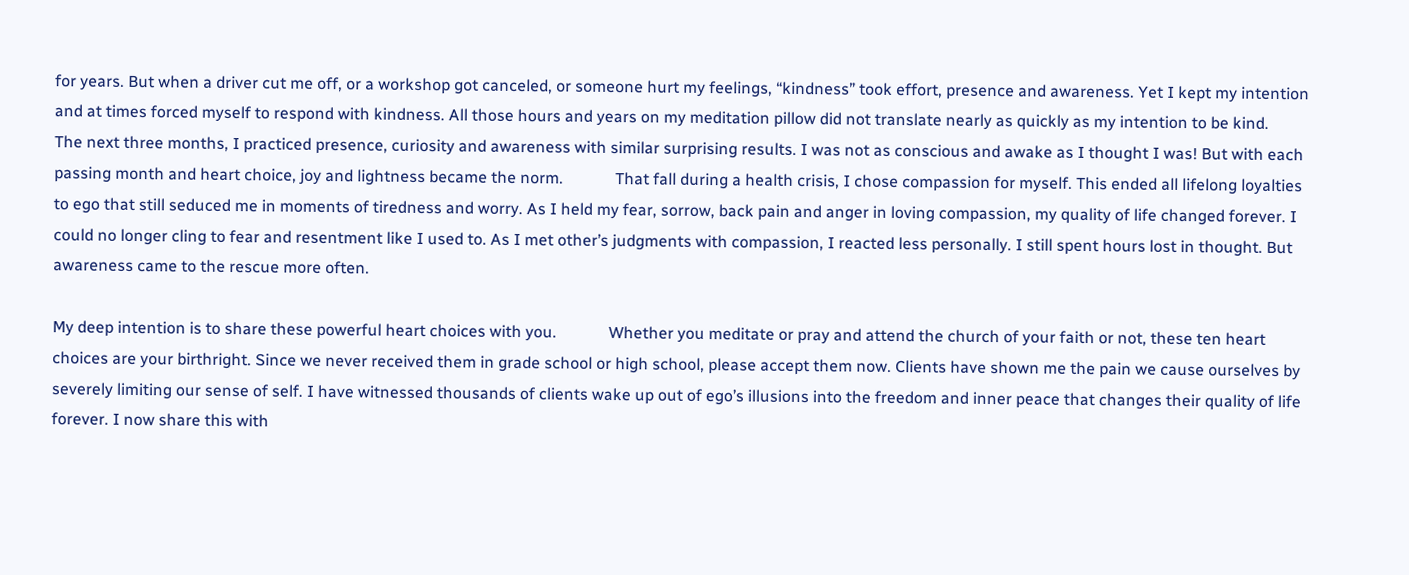for years. But when a driver cut me off, or a workshop got canceled, or someone hurt my feelings, “kindness” took effort, presence and awareness. Yet I kept my intention and at times forced myself to respond with kindness. All those hours and years on my meditation pillow did not translate nearly as quickly as my intention to be kind.             The next three months, I practiced presence, curiosity and awareness with similar surprising results. I was not as conscious and awake as I thought I was! But with each passing month and heart choice, joy and lightness became the norm.             That fall during a health crisis, I chose compassion for myself. This ended all lifelong loyalties to ego that still seduced me in moments of tiredness and worry. As I held my fear, sorrow, back pain and anger in loving compassion, my quality of life changed forever. I could no longer cling to fear and resentment like I used to. As I met other’s judgments with compassion, I reacted less personally. I still spent hours lost in thought. But awareness came to the rescue more often.

My deep intention is to share these powerful heart choices with you.             Whether you meditate or pray and attend the church of your faith or not, these ten heart choices are your birthright. Since we never received them in grade school or high school, please accept them now. Clients have shown me the pain we cause ourselves by severely limiting our sense of self. I have witnessed thousands of clients wake up out of ego’s illusions into the freedom and inner peace that changes their quality of life forever. I now share this with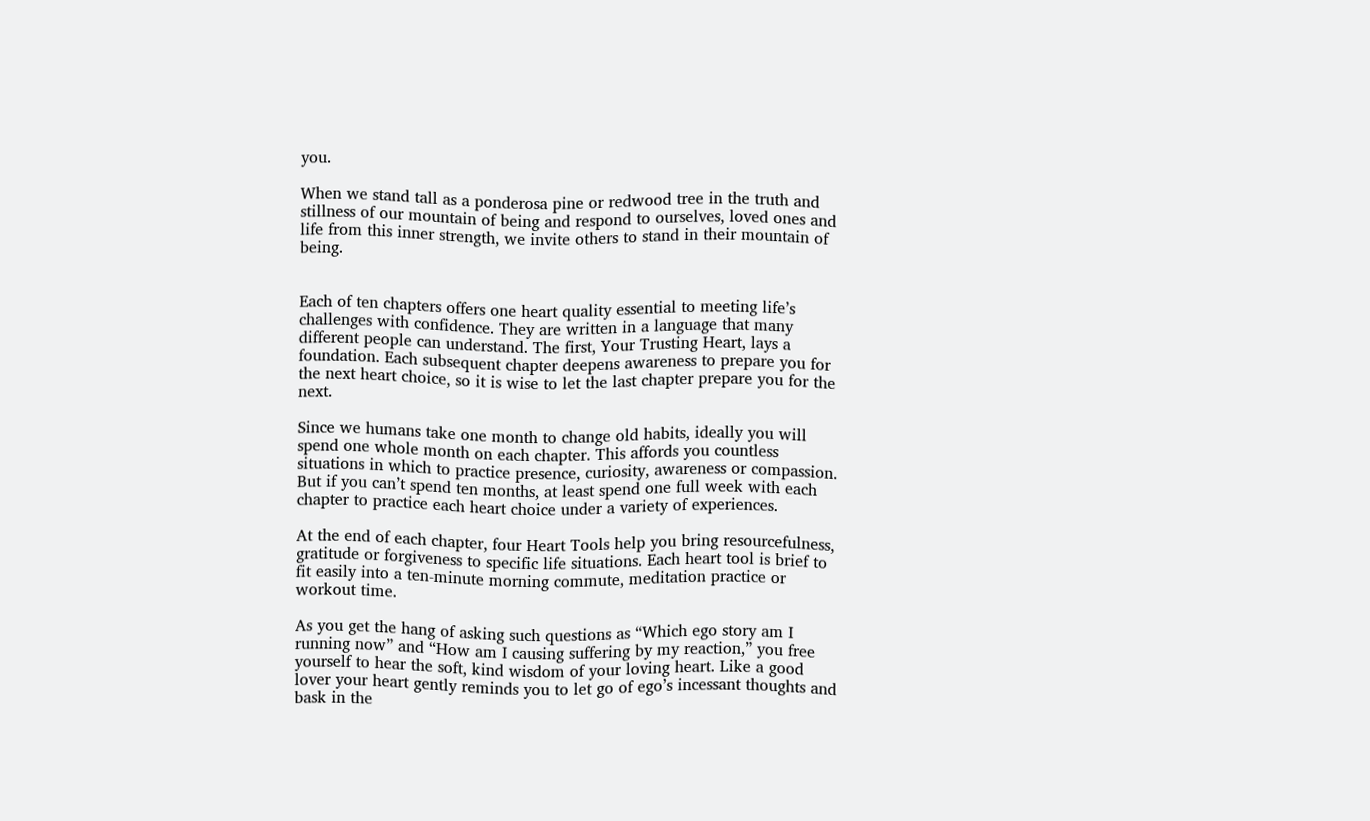you.

When we stand tall as a ponderosa pine or redwood tree in the truth and stillness of our mountain of being and respond to ourselves, loved ones and life from this inner strength, we invite others to stand in their mountain of being.


Each of ten chapters offers one heart quality essential to meeting life’s challenges with confidence. They are written in a language that many different people can understand. The first, Your Trusting Heart, lays a foundation. Each subsequent chapter deepens awareness to prepare you for the next heart choice, so it is wise to let the last chapter prepare you for the next.

Since we humans take one month to change old habits, ideally you will spend one whole month on each chapter. This affords you countless situations in which to practice presence, curiosity, awareness or compassion. But if you can’t spend ten months, at least spend one full week with each chapter to practice each heart choice under a variety of experiences.

At the end of each chapter, four Heart Tools help you bring resourcefulness, gratitude or forgiveness to specific life situations. Each heart tool is brief to fit easily into a ten-minute morning commute, meditation practice or workout time.

As you get the hang of asking such questions as “Which ego story am I running now” and “How am I causing suffering by my reaction,” you free yourself to hear the soft, kind wisdom of your loving heart. Like a good lover your heart gently reminds you to let go of ego’s incessant thoughts and bask in the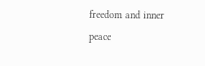freedom and inner peace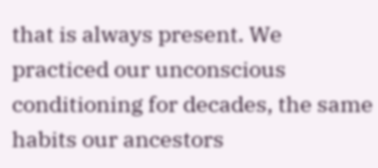that is always present. We practiced our unconscious conditioning for decades, the same habits our ancestors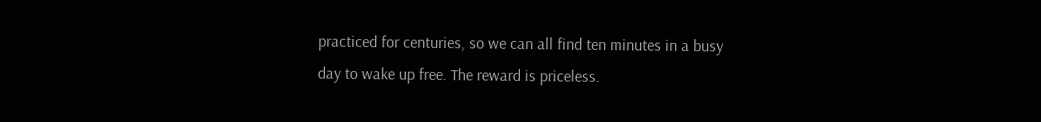practiced for centuries, so we can all find ten minutes in a busy day to wake up free. The reward is priceless.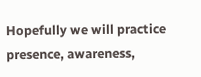Hopefully we will practice presence, awareness,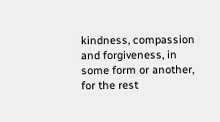kindness, compassion and forgiveness, in some form or another, for the rest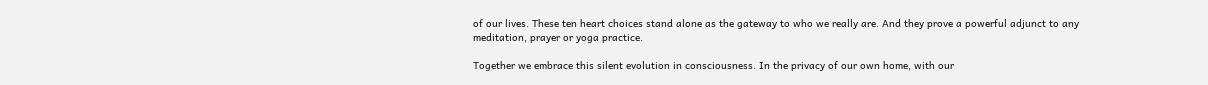of our lives. These ten heart choices stand alone as the gateway to who we really are. And they prove a powerful adjunct to any meditation, prayer or yoga practice.

Together we embrace this silent evolution in consciousness. In the privacy of our own home, with our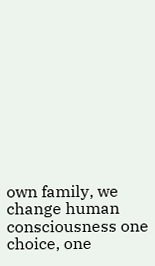own family, we change human consciousness one choice, one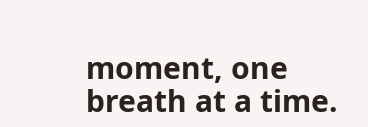moment, one breath at a time.